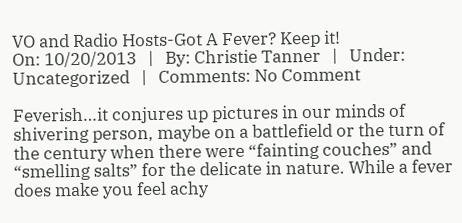VO and Radio Hosts-Got A Fever? Keep it!
On: 10/20/2013   |   By: Christie Tanner   |   Under: Uncategorized   |   Comments: No Comment

Feverish…it conjures up pictures in our minds of  shivering person, maybe on a battlefield or the turn of the century when there were “fainting couches” and “smelling salts” for the delicate in nature. While a fever does make you feel achy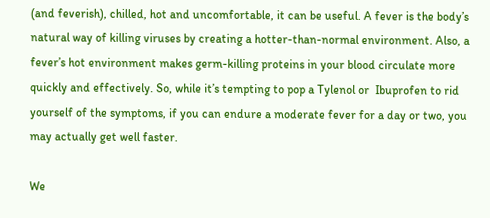(and feverish), chilled, hot and uncomfortable, it can be useful. A fever is the body’s natural way of killing viruses by creating a hotter-than-normal environment. Also, a fever’s hot environment makes germ-killing proteins in your blood circulate more quickly and effectively. So, while it’s tempting to pop a Tylenol or  Ibuprofen to rid yourself of the symptoms, if you can endure a moderate fever for a day or two, you may actually get well faster.

We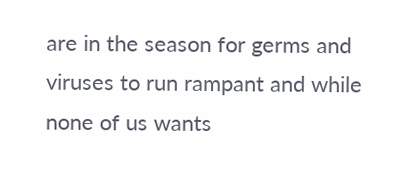are in the season for germs and viruses to run rampant and while none of us wants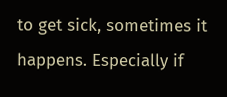to get sick, sometimes it happens. Especially if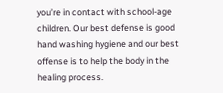you’re in contact with school-age children. Our best defense is good hand washing hygiene and our best offense is to help the body in the healing process.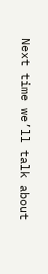Next time we’ll talk about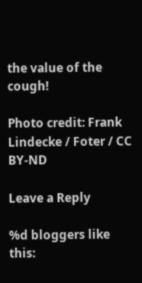the value of the cough!

Photo credit: Frank Lindecke / Foter / CC BY-ND

Leave a Reply

%d bloggers like this: